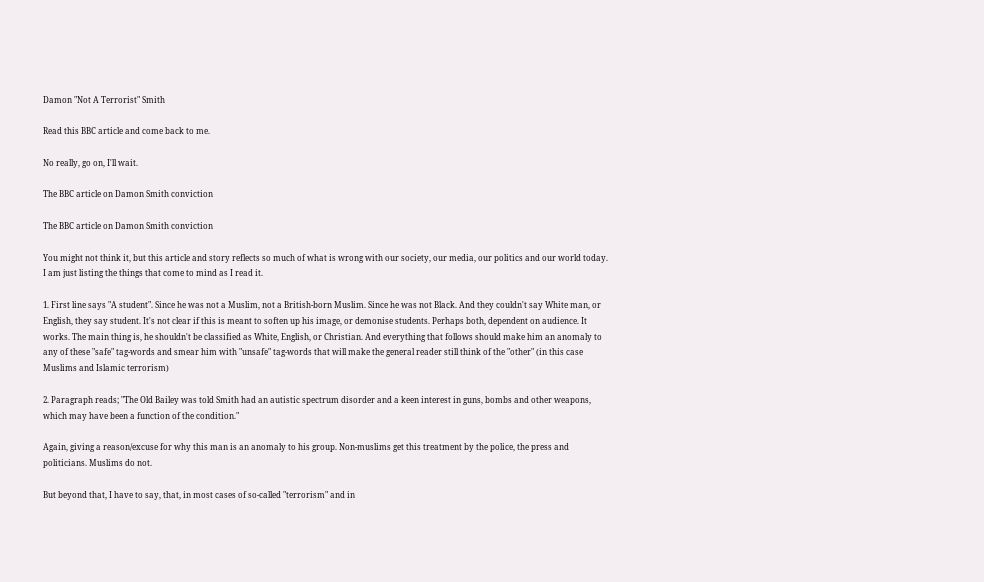Damon "Not A Terrorist" Smith

Read this BBC article and come back to me.

No really, go on, I'll wait.

The BBC article on Damon Smith conviction

The BBC article on Damon Smith conviction

You might not think it, but this article and story reflects so much of what is wrong with our society, our media, our politics and our world today. I am just listing the things that come to mind as I read it.

1. First line says "A student". Since he was not a Muslim, not a British-born Muslim. Since he was not Black. And they couldn't say White man, or English, they say student. It's not clear if this is meant to soften up his image, or demonise students. Perhaps both, dependent on audience. It works. The main thing is, he shouldn't be classified as White, English, or Christian. And everything that follows should make him an anomaly to any of these "safe" tag-words and smear him with "unsafe" tag-words that will make the general reader still think of the "other" (in this case Muslims and Islamic terrorism)

2. Paragraph reads; "The Old Bailey was told Smith had an autistic spectrum disorder and a keen interest in guns, bombs and other weapons, which may have been a function of the condition."

Again, giving a reason/excuse for why this man is an anomaly to his group. Non-muslims get this treatment by the police, the press and politicians. Muslims do not.

But beyond that, I have to say, that, in most cases of so-called "terrorism" and in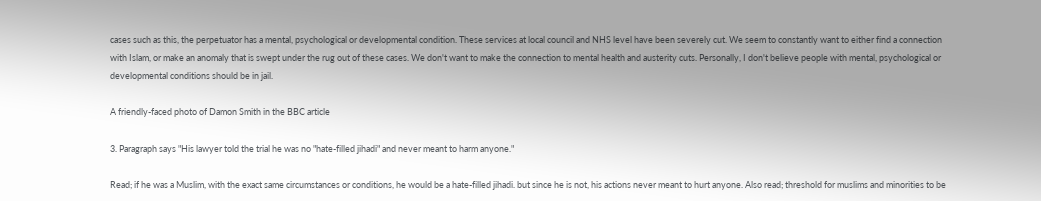cases such as this, the perpetuator has a mental, psychological or developmental condition. These services at local council and NHS level have been severely cut. We seem to constantly want to either find a connection with Islam, or make an anomaly that is swept under the rug out of these cases. We don't want to make the connection to mental health and austerity cuts. Personally, I don't believe people with mental, psychological or developmental conditions should be in jail.

A friendly-faced photo of Damon Smith in the BBC article

3. Paragraph says "His lawyer told the trial he was no "hate-filled jihadi" and never meant to harm anyone."

Read; if he was a Muslim, with the exact same circumstances or conditions, he would be a hate-filled jihadi. but since he is not, his actions never meant to hurt anyone. Also read; threshold for muslims and minorities to be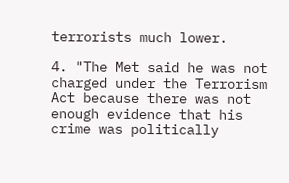terrorists much lower.

4. "The Met said he was not charged under the Terrorism Act because there was not enough evidence that his crime was politically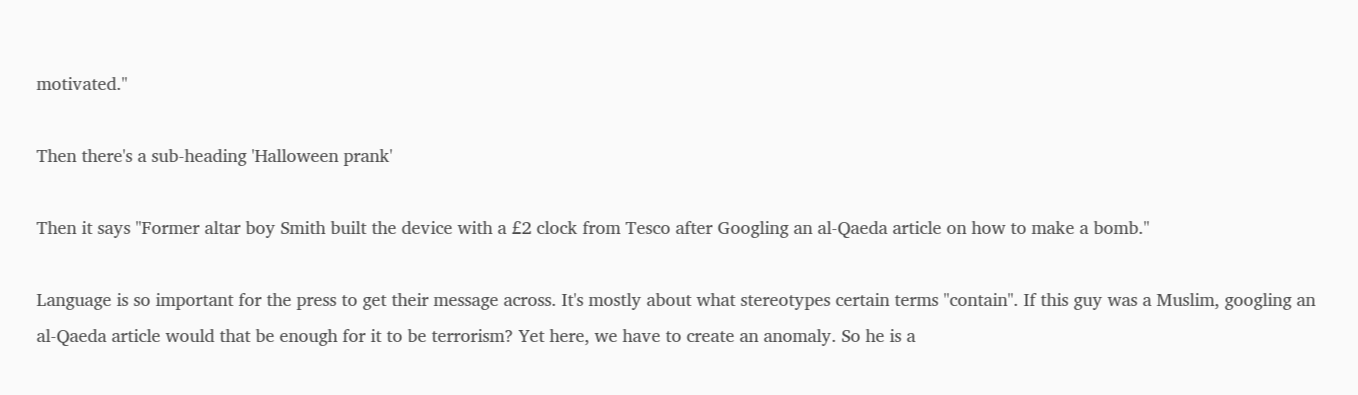motivated."

Then there's a sub-heading 'Halloween prank'

Then it says "Former altar boy Smith built the device with a £2 clock from Tesco after Googling an al-Qaeda article on how to make a bomb."

Language is so important for the press to get their message across. It's mostly about what stereotypes certain terms "contain". If this guy was a Muslim, googling an al-Qaeda article would that be enough for it to be terrorism? Yet here, we have to create an anomaly. So he is a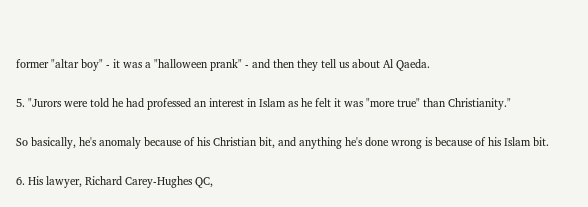former "altar boy" - it was a "halloween prank" - and then they tell us about Al Qaeda.

5. "Jurors were told he had professed an interest in Islam as he felt it was "more true" than Christianity."

So basically, he's anomaly because of his Christian bit, and anything he's done wrong is because of his Islam bit.

6. His lawyer, Richard Carey-Hughes QC,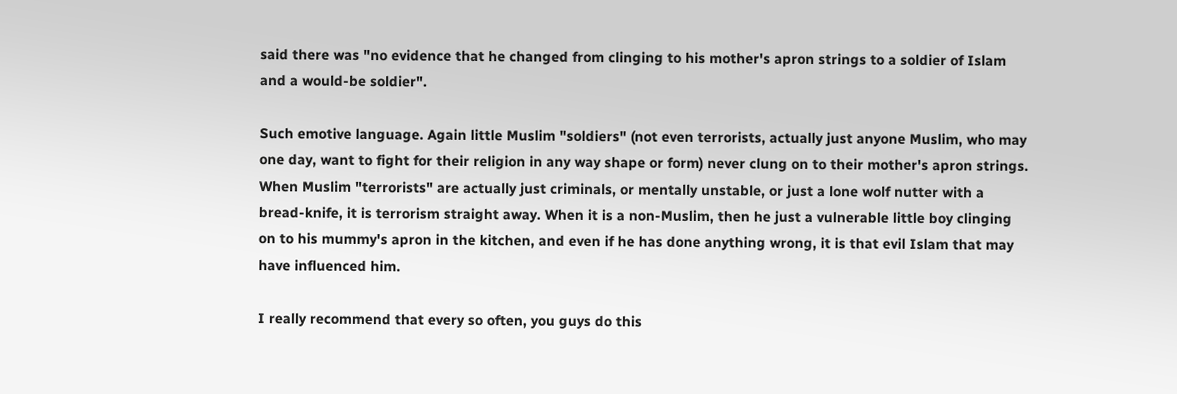said there was "no evidence that he changed from clinging to his mother's apron strings to a soldier of Islam and a would-be soldier".

Such emotive language. Again little Muslim "soldiers" (not even terrorists, actually just anyone Muslim, who may one day, want to fight for their religion in any way shape or form) never clung on to their mother's apron strings. When Muslim "terrorists" are actually just criminals, or mentally unstable, or just a lone wolf nutter with a bread-knife, it is terrorism straight away. When it is a non-Muslim, then he just a vulnerable little boy clinging on to his mummy's apron in the kitchen, and even if he has done anything wrong, it is that evil Islam that may have influenced him.

I really recommend that every so often, you guys do this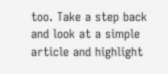too. Take a step back and look at a simple article and highlight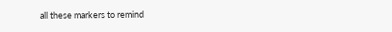all these markers to remind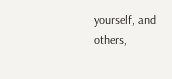yourself, and others,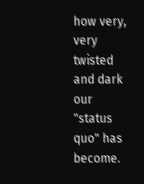how very, very twisted and dark our "status quo" has become.